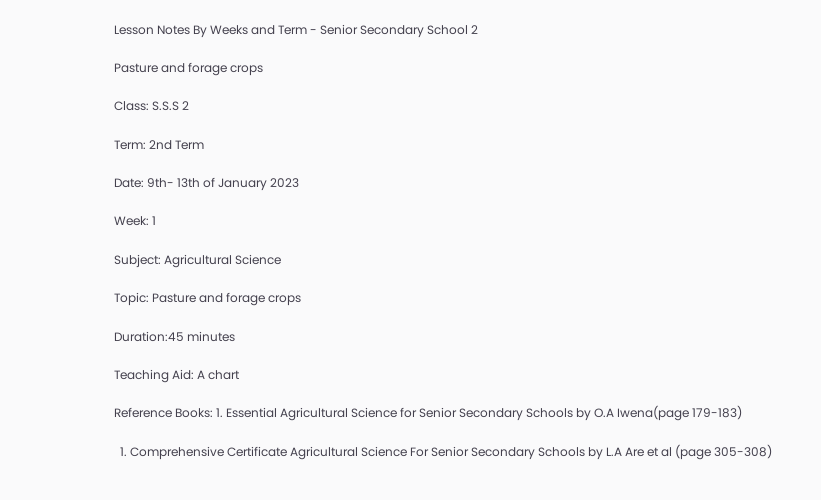Lesson Notes By Weeks and Term - Senior Secondary School 2

Pasture and forage crops

Class: S.S.S 2

Term: 2nd Term

Date: 9th- 13th of January 2023

Week: 1

Subject: Agricultural Science

Topic: Pasture and forage crops

Duration:45 minutes

Teaching Aid: A chart

Reference Books: 1. Essential Agricultural Science for Senior Secondary Schools by O.A Iwena(page 179-183)

  1. Comprehensive Certificate Agricultural Science For Senior Secondary Schools by L.A Are et al (page 305-308)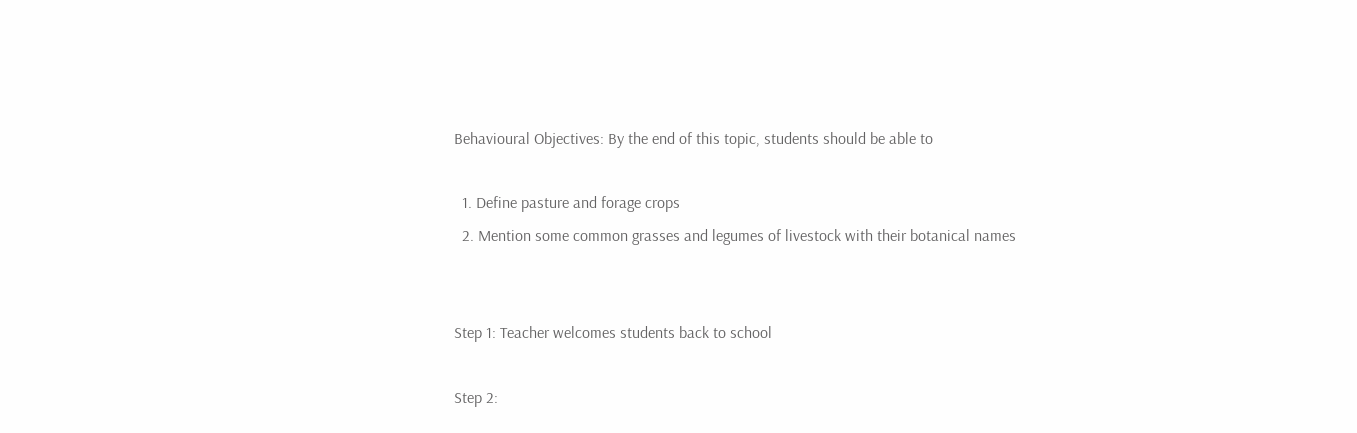Behavioural Objectives: By the end of this topic, students should be able to

  1. Define pasture and forage crops
  2. Mention some common grasses and legumes of livestock with their botanical names


Step 1: Teacher welcomes students back to school

Step 2: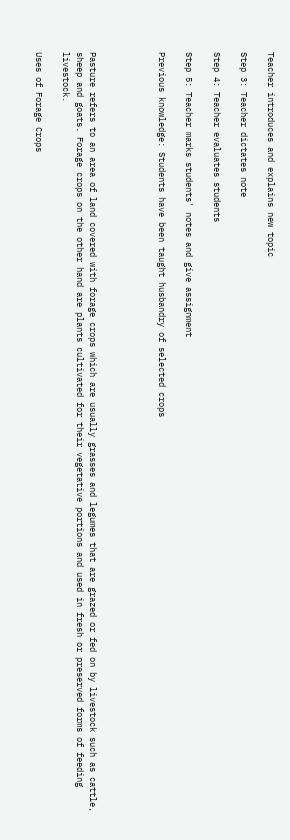Teacher introduces and explains new topic

Step 3: Teacher dictates note

Step 4: Teacher evaluates students

Step 5: Teacher marks students' notes and give assignment

Previous knowledge: Students have been taught husbandry of selected crops




Pasture refers to an area of land covered with forage crops which are usually grasses and legumes that are grazed or fed on by livestock such as cattle, sheep and goats. Forage crops on the other hand are plants cultivated for their vegetative portions and used in fresh or preserved forms of feeding livestock.

Uses of Forage Crops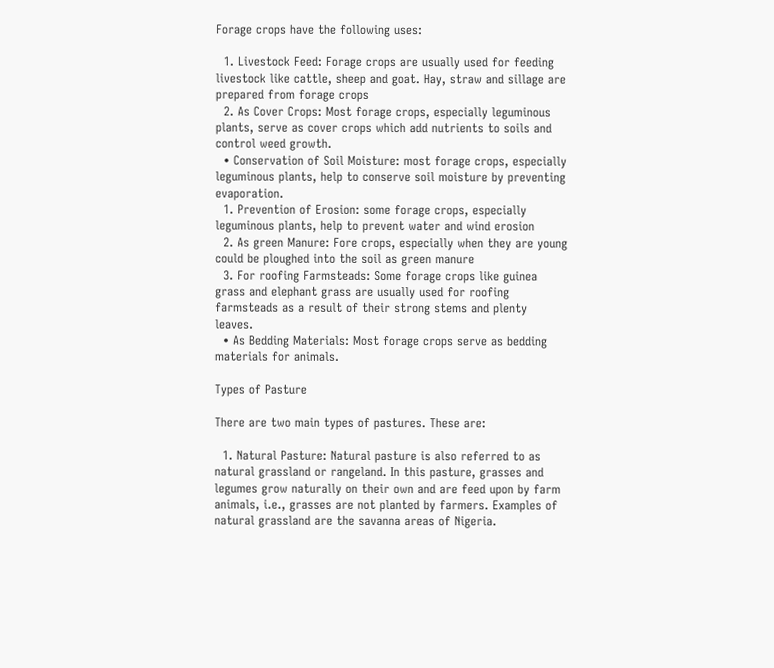Forage crops have the following uses:

  1. Livestock Feed: Forage crops are usually used for feeding livestock like cattle, sheep and goat. Hay, straw and sillage are prepared from forage crops
  2. As Cover Crops: Most forage crops, especially leguminous plants, serve as cover crops which add nutrients to soils and control weed growth.
  • Conservation of Soil Moisture: most forage crops, especially leguminous plants, help to conserve soil moisture by preventing evaporation.
  1. Prevention of Erosion: some forage crops, especially leguminous plants, help to prevent water and wind erosion
  2. As green Manure: Fore crops, especially when they are young could be ploughed into the soil as green manure
  3. For roofing Farmsteads: Some forage crops like guinea grass and elephant grass are usually used for roofing farmsteads as a result of their strong stems and plenty leaves.
  • As Bedding Materials: Most forage crops serve as bedding materials for animals.

Types of Pasture

There are two main types of pastures. These are:

  1. Natural Pasture: Natural pasture is also referred to as natural grassland or rangeland. In this pasture, grasses and legumes grow naturally on their own and are feed upon by farm animals, i.e., grasses are not planted by farmers. Examples of natural grassland are the savanna areas of Nigeria.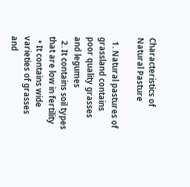Characteristics of Natural Pasture

  1. Natural pastures of grassland contains poor quality grasses and legumes
  2. It contains soil types that are low in fertility
  • It contains wide varieties of grasses and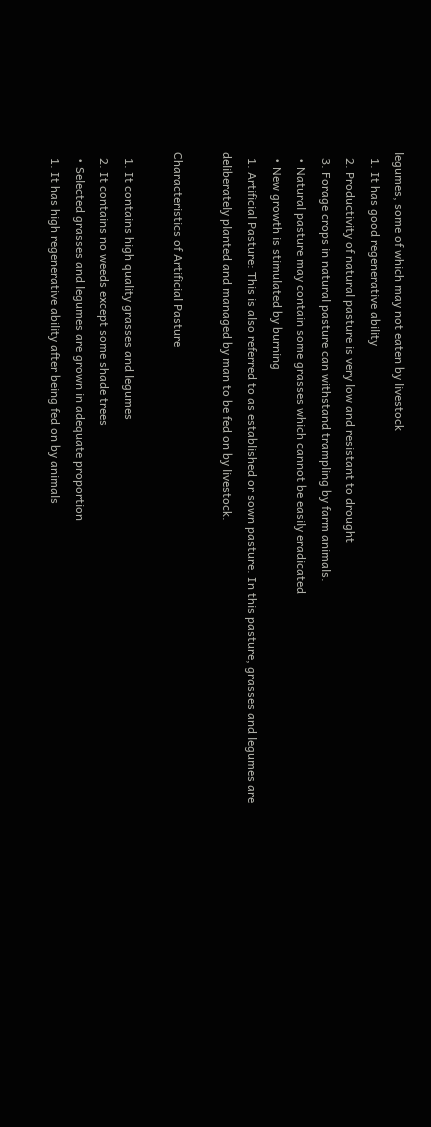legumes, some of which may not eaten by livestock
  1. It has good regenerative ability
  2. Productivity of natural pasture is very low and resistant to drought
  3. Forage crops in natural pasture can withstand trampling by farm animals.
  • Natural pasture may contain some grasses which cannot be easily eradicated
  • New growth is stimulated by burning
  1. Artificial Pasture: This is also referred to as established or sown pasture. In this pasture, grasses and legumes are deliberately planted and managed by man to be fed on by livestock.

Characteristics of Artificial Pasture

  1. It contains high quality grasses and legumes
  2. It contains no weeds except some shade trees
  • Selected grasses and legumes are grown in adequate proportion
  1. It has high regenerative ability after being fed on by animals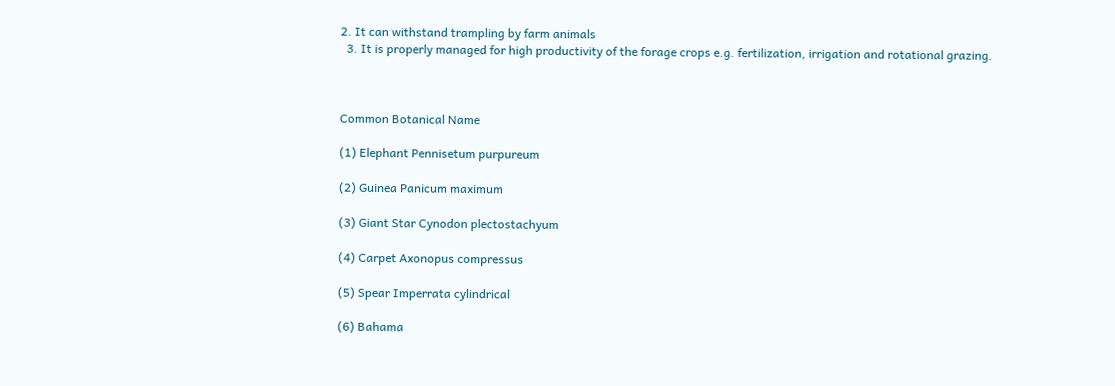2. It can withstand trampling by farm animals
  3. It is properly managed for high productivity of the forage crops e.g. fertilization, irrigation and rotational grazing.



Common Botanical Name

(1) Elephant Pennisetum purpureum

(2) Guinea Panicum maximum

(3) Giant Star Cynodon plectostachyum

(4) Carpet Axonopus compressus

(5) Spear Imperrata cylindrical

(6) Bahama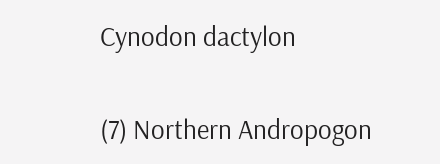Cynodon dactylon

(7) Northern Andropogon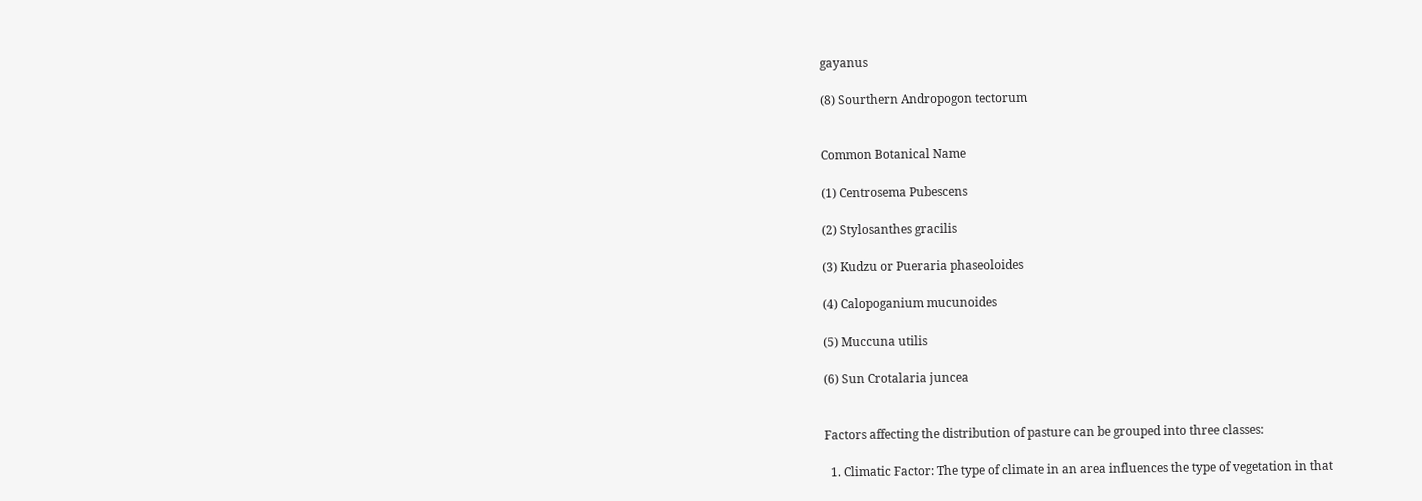gayanus

(8) Sourthern Andropogon tectorum


Common Botanical Name

(1) Centrosema Pubescens

(2) Stylosanthes gracilis

(3) Kudzu or Pueraria phaseoloides

(4) Calopoganium mucunoides

(5) Muccuna utilis

(6) Sun Crotalaria juncea


Factors affecting the distribution of pasture can be grouped into three classes:

  1. Climatic Factor: The type of climate in an area influences the type of vegetation in that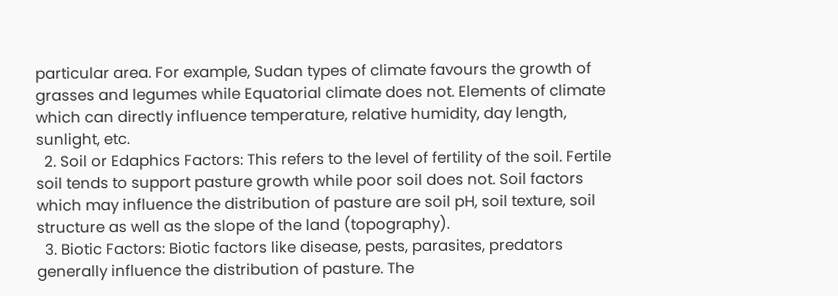particular area. For example, Sudan types of climate favours the growth of grasses and legumes while Equatorial climate does not. Elements of climate which can directly influence temperature, relative humidity, day length, sunlight, etc.
  2. Soil or Edaphics Factors: This refers to the level of fertility of the soil. Fertile soil tends to support pasture growth while poor soil does not. Soil factors which may influence the distribution of pasture are soil pH, soil texture, soil structure as well as the slope of the land (topography).
  3. Biotic Factors: Biotic factors like disease, pests, parasites, predators generally influence the distribution of pasture. The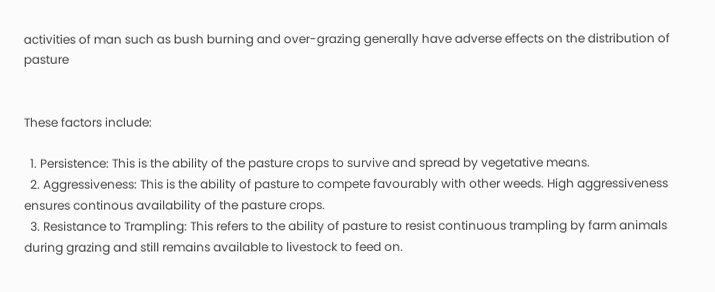activities of man such as bush burning and over-grazing generally have adverse effects on the distribution of pasture


These factors include:

  1. Persistence: This is the ability of the pasture crops to survive and spread by vegetative means.
  2. Aggressiveness: This is the ability of pasture to compete favourably with other weeds. High aggressiveness ensures continous availability of the pasture crops.
  3. Resistance to Trampling: This refers to the ability of pasture to resist continuous trampling by farm animals during grazing and still remains available to livestock to feed on.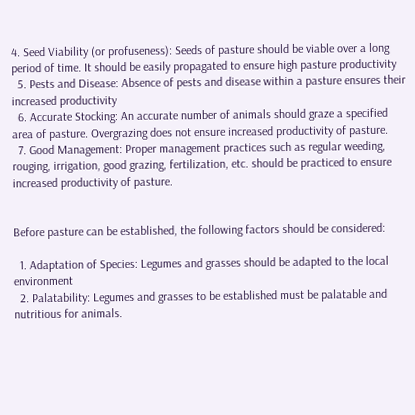4. Seed Viability (or profuseness): Seeds of pasture should be viable over a long period of time. It should be easily propagated to ensure high pasture productivity
  5. Pests and Disease: Absence of pests and disease within a pasture ensures their increased productivity
  6. Accurate Stocking: An accurate number of animals should graze a specified area of pasture. Overgrazing does not ensure increased productivity of pasture.
  7. Good Management: Proper management practices such as regular weeding, rouging, irrigation, good grazing, fertilization, etc. should be practiced to ensure increased productivity of pasture.


Before pasture can be established, the following factors should be considered:

  1. Adaptation of Species: Legumes and grasses should be adapted to the local environment
  2. Palatability: Legumes and grasses to be established must be palatable and nutritious for animals.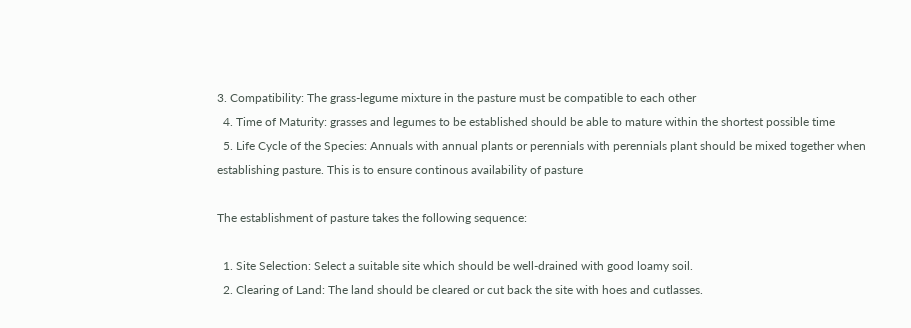3. Compatibility: The grass-legume mixture in the pasture must be compatible to each other
  4. Time of Maturity: grasses and legumes to be established should be able to mature within the shortest possible time
  5. Life Cycle of the Species: Annuals with annual plants or perennials with perennials plant should be mixed together when establishing pasture. This is to ensure continous availability of pasture

The establishment of pasture takes the following sequence:

  1. Site Selection: Select a suitable site which should be well-drained with good loamy soil.
  2. Clearing of Land: The land should be cleared or cut back the site with hoes and cutlasses.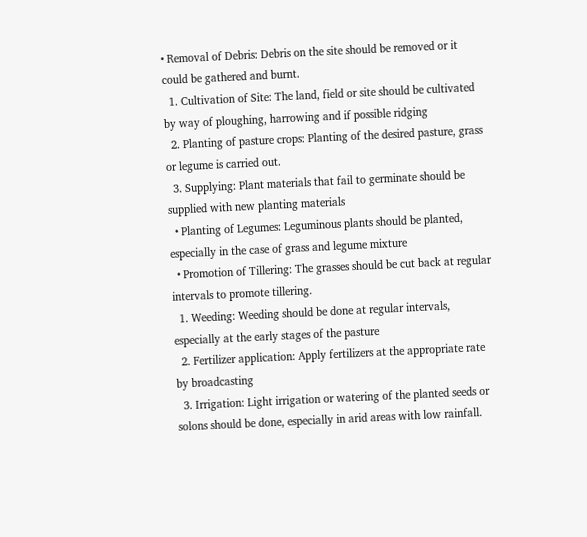• Removal of Debris: Debris on the site should be removed or it could be gathered and burnt.
  1. Cultivation of Site: The land, field or site should be cultivated by way of ploughing, harrowing and if possible ridging
  2. Planting of pasture crops: Planting of the desired pasture, grass or legume is carried out.
  3. Supplying: Plant materials that fail to germinate should be supplied with new planting materials
  • Planting of Legumes: Leguminous plants should be planted, especially in the case of grass and legume mixture
  • Promotion of Tillering: The grasses should be cut back at regular intervals to promote tillering.
  1. Weeding: Weeding should be done at regular intervals, especially at the early stages of the pasture
  2. Fertilizer application: Apply fertilizers at the appropriate rate by broadcasting
  3. Irrigation: Light irrigation or watering of the planted seeds or solons should be done, especially in arid areas with low rainfall.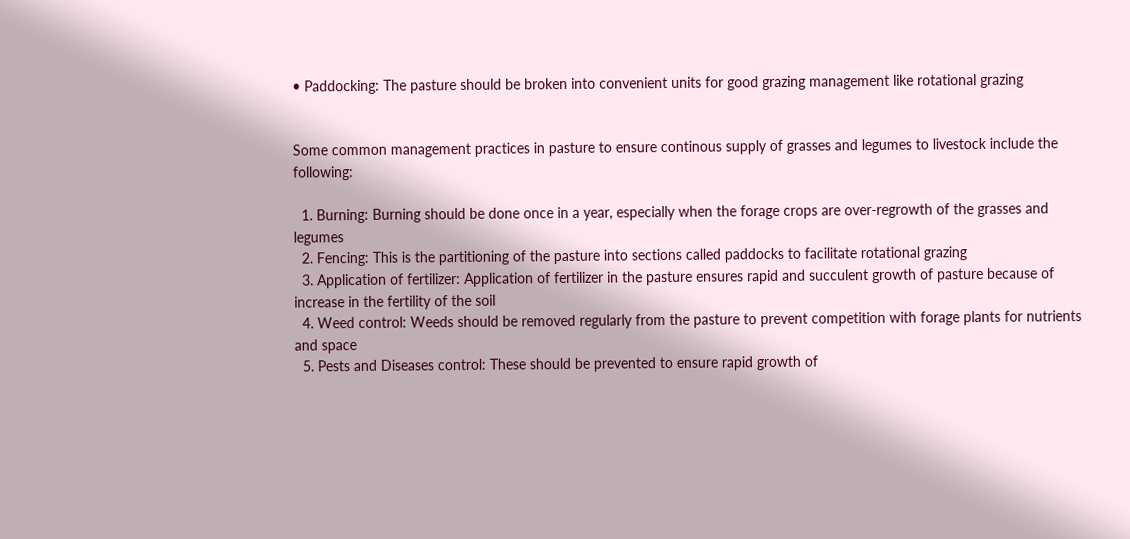• Paddocking: The pasture should be broken into convenient units for good grazing management like rotational grazing


Some common management practices in pasture to ensure continous supply of grasses and legumes to livestock include the following:

  1. Burning: Burning should be done once in a year, especially when the forage crops are over-regrowth of the grasses and legumes
  2. Fencing: This is the partitioning of the pasture into sections called paddocks to facilitate rotational grazing
  3. Application of fertilizer: Application of fertilizer in the pasture ensures rapid and succulent growth of pasture because of increase in the fertility of the soil
  4. Weed control: Weeds should be removed regularly from the pasture to prevent competition with forage plants for nutrients and space
  5. Pests and Diseases control: These should be prevented to ensure rapid growth of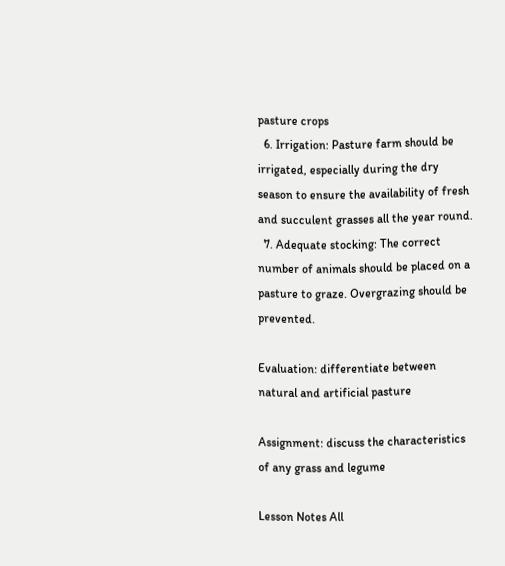pasture crops
  6. Irrigation: Pasture farm should be irrigated, especially during the dry season to ensure the availability of fresh and succulent grasses all the year round.
  7. Adequate stocking: The correct number of animals should be placed on a pasture to graze. Overgrazing should be prevented.

Evaluation: differentiate between natural and artificial pasture

Assignment: discuss the characteristics of any grass and legume

Lesson Notes All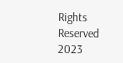Rights Reserved 2023